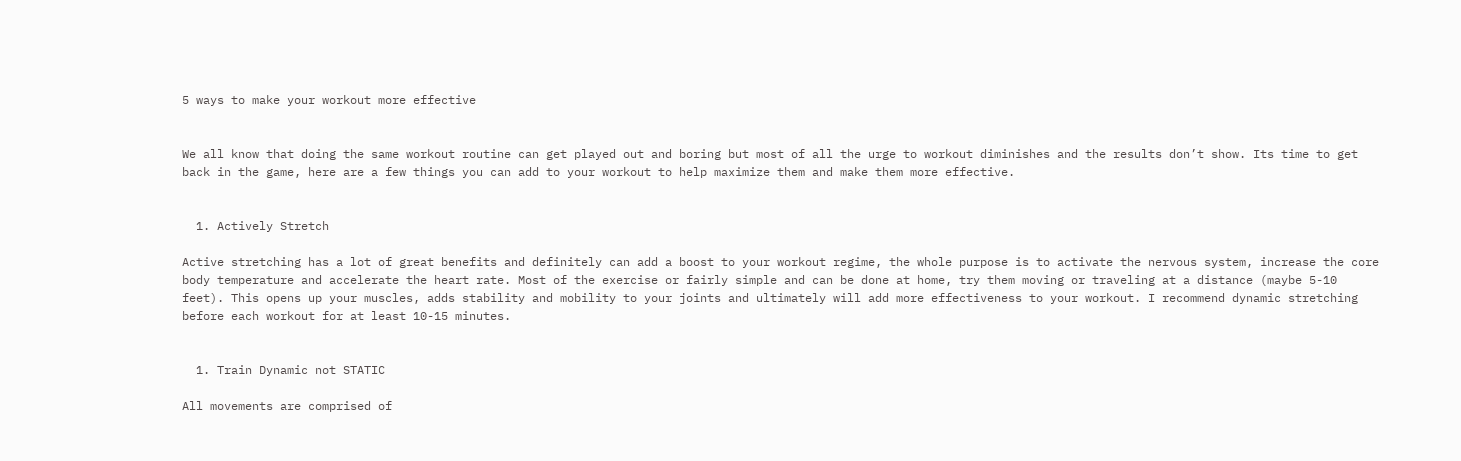5 ways to make your workout more effective


We all know that doing the same workout routine can get played out and boring but most of all the urge to workout diminishes and the results don’t show. Its time to get back in the game, here are a few things you can add to your workout to help maximize them and make them more effective.


  1. Actively Stretch

Active stretching has a lot of great benefits and definitely can add a boost to your workout regime, the whole purpose is to activate the nervous system, increase the core body temperature and accelerate the heart rate. Most of the exercise or fairly simple and can be done at home, try them moving or traveling at a distance (maybe 5-10 feet). This opens up your muscles, adds stability and mobility to your joints and ultimately will add more effectiveness to your workout. I recommend dynamic stretching before each workout for at least 10-15 minutes.


  1. Train Dynamic not STATIC

All movements are comprised of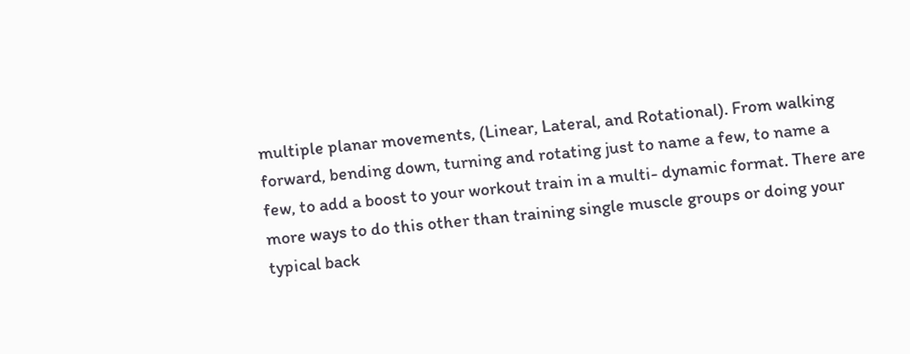multiple planar movements, (Linear, Lateral, and Rotational). From walking forward, bending down, turning and rotating just to name a few, to name a few, to add a boost to your workout train in a multi- dynamic format. There are more ways to do this other than training single muscle groups or doing your typical back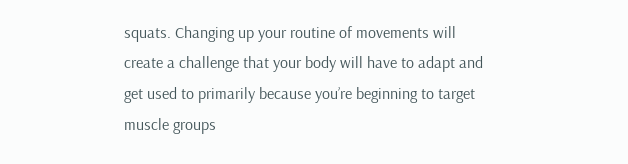squats. Changing up your routine of movements will create a challenge that your body will have to adapt and get used to primarily because you’re beginning to target muscle groups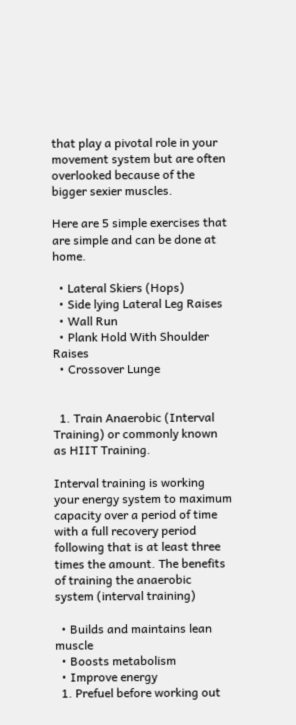that play a pivotal role in your movement system but are often overlooked because of the bigger sexier muscles.

Here are 5 simple exercises that are simple and can be done at home.

  • Lateral Skiers (Hops)
  • Side lying Lateral Leg Raises
  • Wall Run
  • Plank Hold With Shoulder Raises
  • Crossover Lunge


  1. Train Anaerobic (Interval Training) or commonly known as HIIT Training.

Interval training is working your energy system to maximum capacity over a period of time with a full recovery period following that is at least three times the amount. The benefits of training the anaerobic system (interval training)

  • Builds and maintains lean muscle
  • Boosts metabolism
  • Improve energy
  1. Prefuel before working out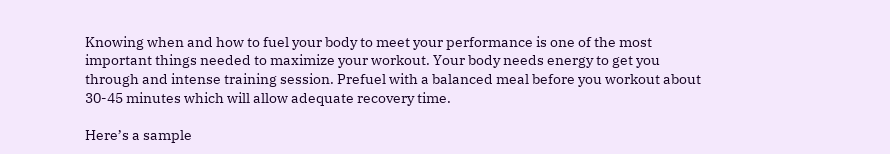Knowing when and how to fuel your body to meet your performance is one of the most important things needed to maximize your workout. Your body needs energy to get you through and intense training session. Prefuel with a balanced meal before you workout about 30-45 minutes which will allow adequate recovery time.

Here’s a sample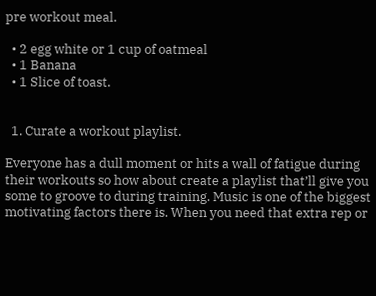pre workout meal.

  • 2 egg white or 1 cup of oatmeal
  • 1 Banana
  • 1 Slice of toast.


  1. Curate a workout playlist.

Everyone has a dull moment or hits a wall of fatigue during their workouts so how about create a playlist that’ll give you some to groove to during training. Music is one of the biggest motivating factors there is. When you need that extra rep or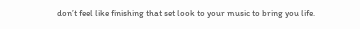don’t feel like finishing that set look to your music to bring you life.